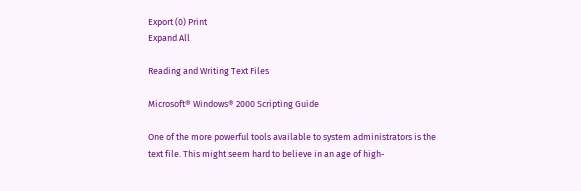Export (0) Print
Expand All

Reading and Writing Text Files

Microsoft® Windows® 2000 Scripting Guide

One of the more powerful tools available to system administrators is the text file. This might seem hard to believe in an age of high-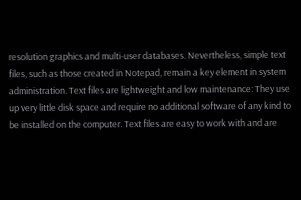resolution graphics and multi-user databases. Nevertheless, simple text files, such as those created in Notepad, remain a key element in system administration. Text files are lightweight and low maintenance: They use up very little disk space and require no additional software of any kind to be installed on the computer. Text files are easy to work with and are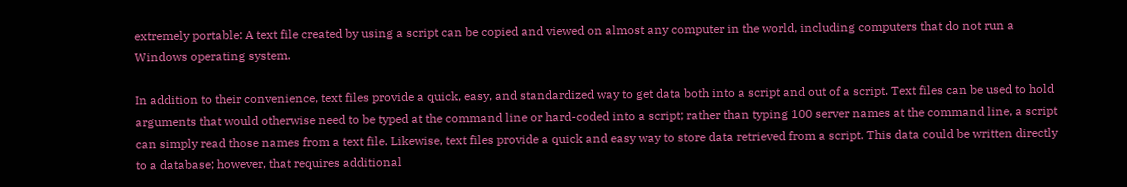extremely portable: A text file created by using a script can be copied and viewed on almost any computer in the world, including computers that do not run a Windows operating system.

In addition to their convenience, text files provide a quick, easy, and standardized way to get data both into a script and out of a script. Text files can be used to hold arguments that would otherwise need to be typed at the command line or hard-coded into a script; rather than typing 100 server names at the command line, a script can simply read those names from a text file. Likewise, text files provide a quick and easy way to store data retrieved from a script. This data could be written directly to a database; however, that requires additional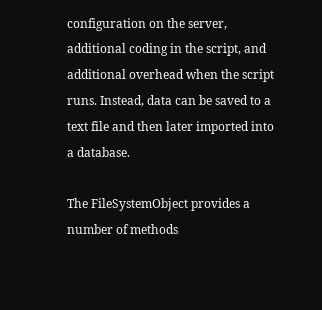configuration on the server, additional coding in the script, and additional overhead when the script runs. Instead, data can be saved to a text file and then later imported into a database.

The FileSystemObject provides a number of methods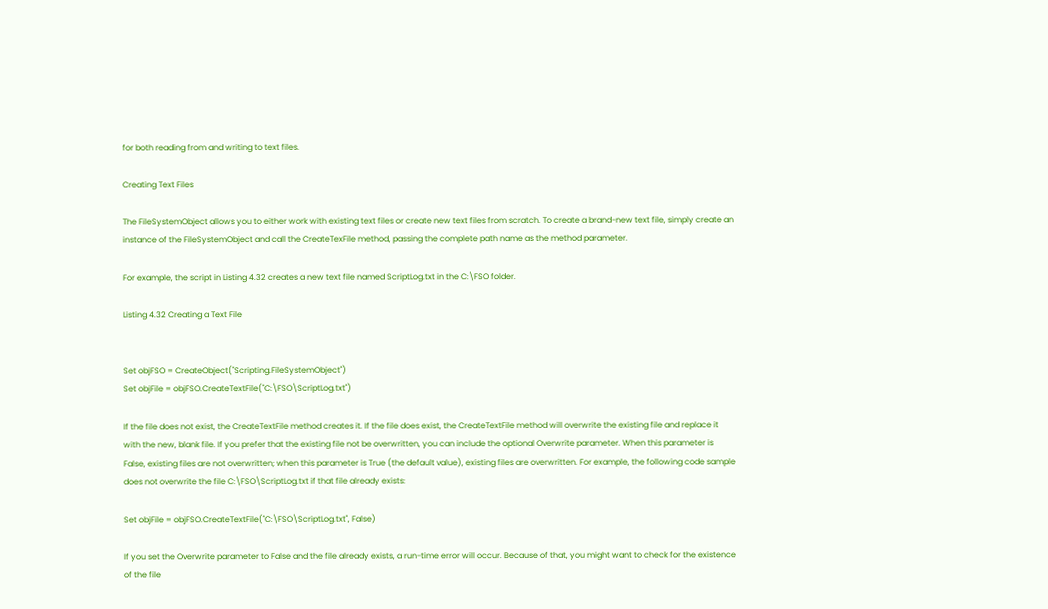for both reading from and writing to text files.

Creating Text Files

The FileSystemObject allows you to either work with existing text files or create new text files from scratch. To create a brand-new text file, simply create an instance of the FileSystemObject and call the CreateTexFile method, passing the complete path name as the method parameter.

For example, the script in Listing 4.32 creates a new text file named ScriptLog.txt in the C:\FSO folder.

Listing 4.32 Creating a Text File


Set objFSO = CreateObject("Scripting.FileSystemObject")
Set objFile = objFSO.CreateTextFile("C:\FSO\ScriptLog.txt")

If the file does not exist, the CreateTextFile method creates it. If the file does exist, the CreateTextFile method will overwrite the existing file and replace it with the new, blank file. If you prefer that the existing file not be overwritten, you can include the optional Overwrite parameter. When this parameter is False, existing files are not overwritten; when this parameter is True (the default value), existing files are overwritten. For example, the following code sample does not overwrite the file C:\FSO\ScriptLog.txt if that file already exists:

Set objFile = objFSO.CreateTextFile("C:\FSO\ScriptLog.txt", False)

If you set the Overwrite parameter to False and the file already exists, a run-time error will occur. Because of that, you might want to check for the existence of the file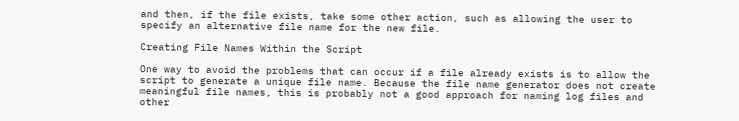and then, if the file exists, take some other action, such as allowing the user to specify an alternative file name for the new file.

Creating File Names Within the Script

One way to avoid the problems that can occur if a file already exists is to allow the script to generate a unique file name. Because the file name generator does not create meaningful file names, this is probably not a good approach for naming log files and other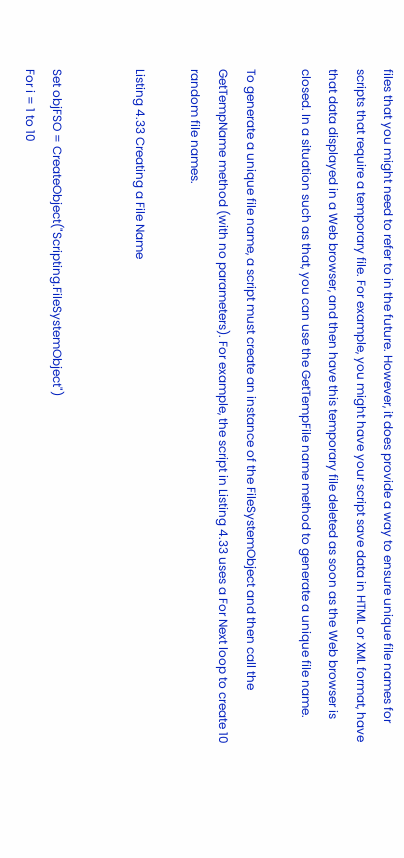files that you might need to refer to in the future. However, it does provide a way to ensure unique file names for scripts that require a temporary file. For example, you might have your script save data in HTML or XML format, have that data displayed in a Web browser, and then have this temporary file deleted as soon as the Web browser is closed. In a situation such as that, you can use the GetTempFile name method to generate a unique file name.

To generate a unique file name, a script must create an instance of the FileSystemObject and then call the GetTempName method (with no parameters). For example, the script in Listing 4.33 uses a For Next loop to create 10 random file names.

Listing 4.33 Creating a File Name


Set objFSO = CreateObject("Scripting.FileSystemObject")
For i = 1 to 10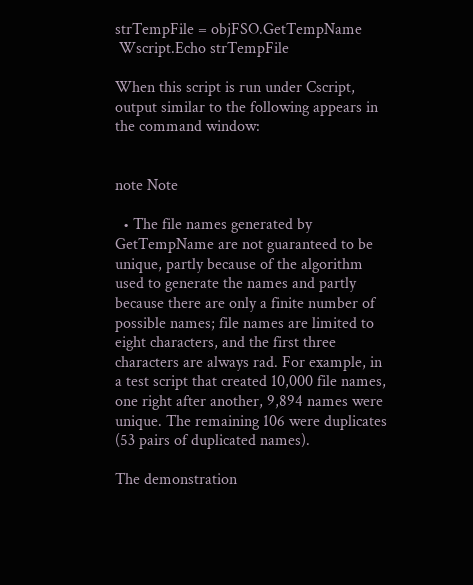strTempFile = objFSO.GetTempName
 Wscript.Echo strTempFile

When this script is run under Cscript, output similar to the following appears in the command window:


note Note

  • The file names generated by GetTempName are not guaranteed to be unique, partly because of the algorithm used to generate the names and partly because there are only a finite number of possible names; file names are limited to eight characters, and the first three characters are always rad. For example, in a test script that created 10,000 file names, one right after another, 9,894 names were unique. The remaining 106 were duplicates (53 pairs of duplicated names).

The demonstration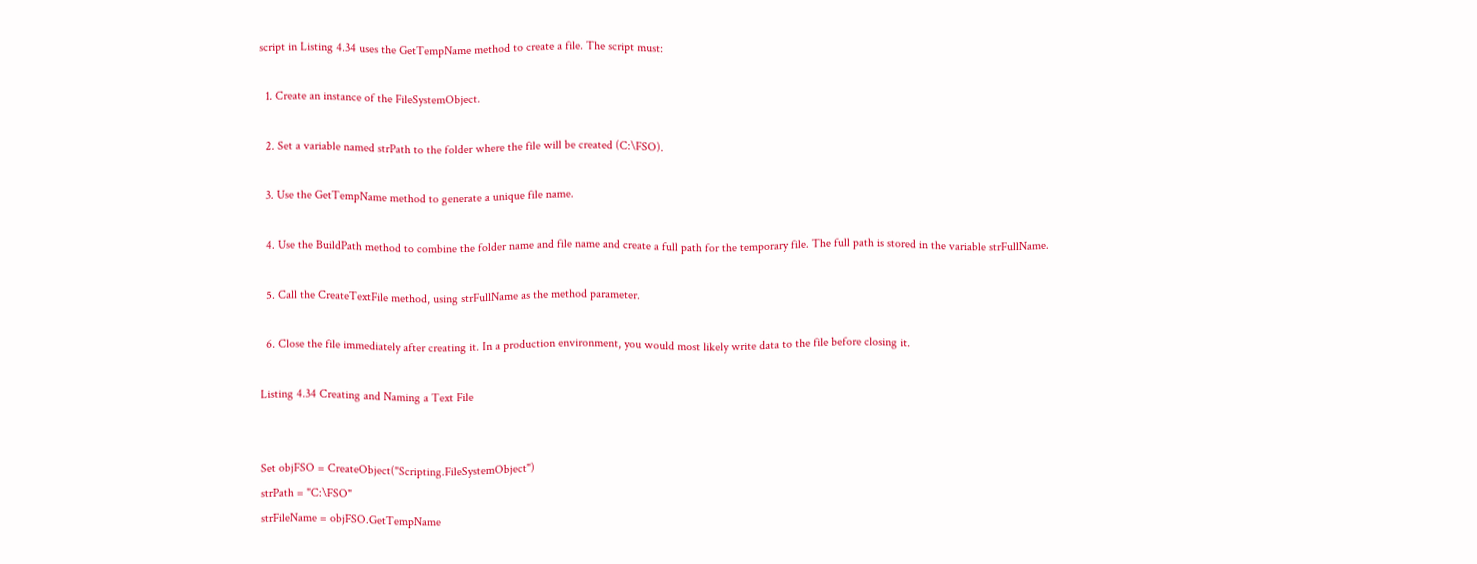script in Listing 4.34 uses the GetTempName method to create a file. The script must:

  1. Create an instance of the FileSystemObject.

  2. Set a variable named strPath to the folder where the file will be created (C:\FSO).

  3. Use the GetTempName method to generate a unique file name.

  4. Use the BuildPath method to combine the folder name and file name and create a full path for the temporary file. The full path is stored in the variable strFullName.

  5. Call the CreateTextFile method, using strFullName as the method parameter.

  6. Close the file immediately after creating it. In a production environment, you would most likely write data to the file before closing it.

Listing 4.34 Creating and Naming a Text File


Set objFSO = CreateObject("Scripting.FileSystemObject")
strPath = "C:\FSO"
strFileName = objFSO.GetTempName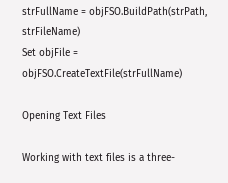strFullName = objFSO.BuildPath(strPath, strFileName)
Set objFile = objFSO.CreateTextFile(strFullName)

Opening Text Files

Working with text files is a three-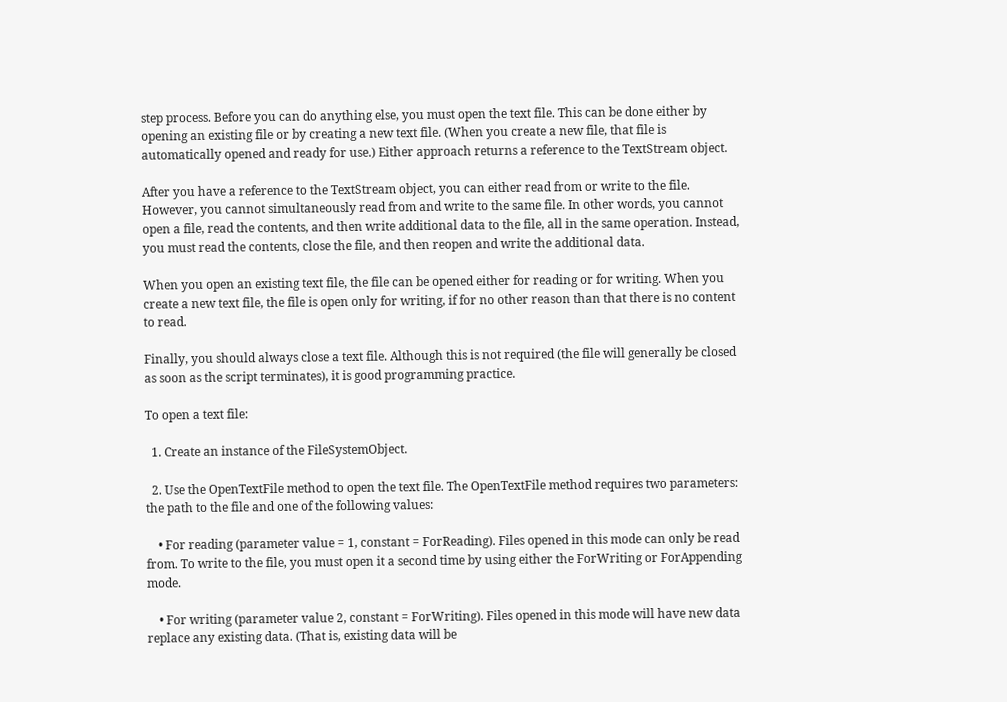step process. Before you can do anything else, you must open the text file. This can be done either by opening an existing file or by creating a new text file. (When you create a new file, that file is automatically opened and ready for use.) Either approach returns a reference to the TextStream object.

After you have a reference to the TextStream object, you can either read from or write to the file. However, you cannot simultaneously read from and write to the same file. In other words, you cannot open a file, read the contents, and then write additional data to the file, all in the same operation. Instead, you must read the contents, close the file, and then reopen and write the additional data.

When you open an existing text file, the file can be opened either for reading or for writing. When you create a new text file, the file is open only for writing, if for no other reason than that there is no content to read.

Finally, you should always close a text file. Although this is not required (the file will generally be closed as soon as the script terminates), it is good programming practice.

To open a text file:

  1. Create an instance of the FileSystemObject.

  2. Use the OpenTextFile method to open the text file. The OpenTextFile method requires two parameters: the path to the file and one of the following values:

    • For reading (parameter value = 1, constant = ForReading). Files opened in this mode can only be read from. To write to the file, you must open it a second time by using either the ForWriting or ForAppending mode.

    • For writing (parameter value 2, constant = ForWriting). Files opened in this mode will have new data replace any existing data. (That is, existing data will be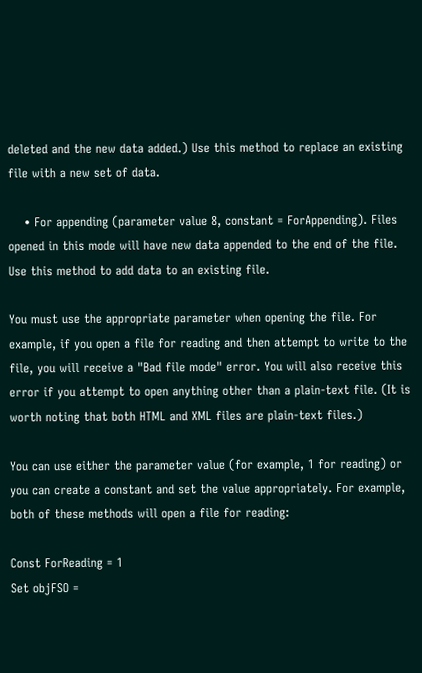deleted and the new data added.) Use this method to replace an existing file with a new set of data.

    • For appending (parameter value 8, constant = ForAppending). Files opened in this mode will have new data appended to the end of the file. Use this method to add data to an existing file.

You must use the appropriate parameter when opening the file. For example, if you open a file for reading and then attempt to write to the file, you will receive a "Bad file mode" error. You will also receive this error if you attempt to open anything other than a plain-text file. (It is worth noting that both HTML and XML files are plain-text files.)

You can use either the parameter value (for example, 1 for reading) or you can create a constant and set the value appropriately. For example, both of these methods will open a file for reading:

Const ForReading = 1
Set objFSO =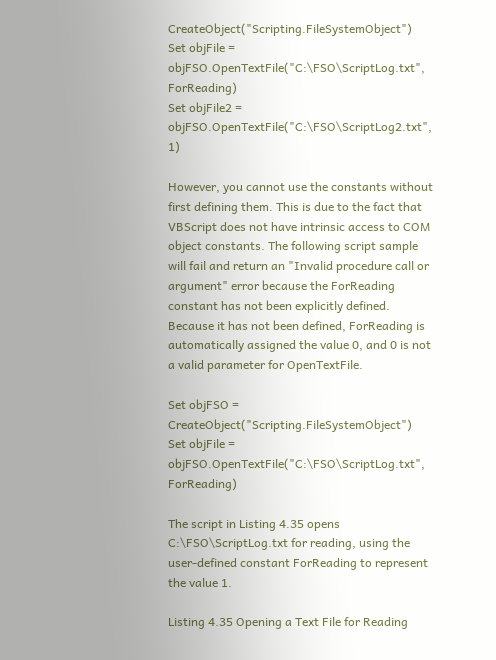CreateObject("Scripting.FileSystemObject")
Set objFile = objFSO.OpenTextFile("C:\FSO\ScriptLog.txt", ForReading)
Set objFile2 = objFSO.OpenTextFile("C:\FSO\ScriptLog2.txt", 1)

However, you cannot use the constants without first defining them. This is due to the fact that VBScript does not have intrinsic access to COM object constants. The following script sample will fail and return an "Invalid procedure call or argument" error because the ForReading constant has not been explicitly defined. Because it has not been defined, ForReading is automatically assigned the value 0, and 0 is not a valid parameter for OpenTextFile.

Set objFSO = CreateObject("Scripting.FileSystemObject")
Set objFile = objFSO.OpenTextFile("C:\FSO\ScriptLog.txt", ForReading)

The script in Listing 4.35 opens C:\FSO\ScriptLog.txt for reading, using the user-defined constant ForReading to represent the value 1.

Listing 4.35 Opening a Text File for Reading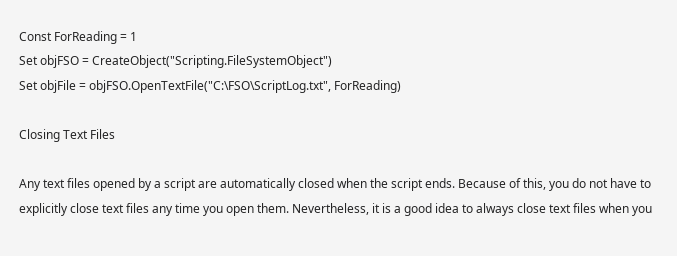Const ForReading = 1
Set objFSO = CreateObject("Scripting.FileSystemObject")
Set objFile = objFSO.OpenTextFile("C:\FSO\ScriptLog.txt", ForReading)

Closing Text Files

Any text files opened by a script are automatically closed when the script ends. Because of this, you do not have to explicitly close text files any time you open them. Nevertheless, it is a good idea to always close text files when you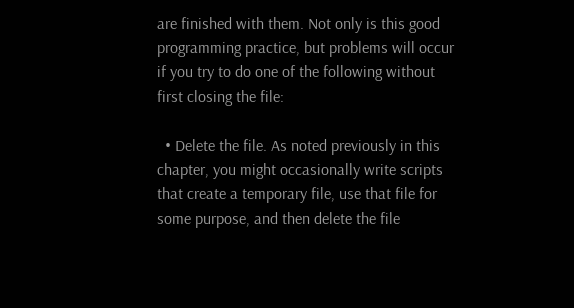are finished with them. Not only is this good programming practice, but problems will occur if you try to do one of the following without first closing the file:

  • Delete the file. As noted previously in this chapter, you might occasionally write scripts that create a temporary file, use that file for some purpose, and then delete the file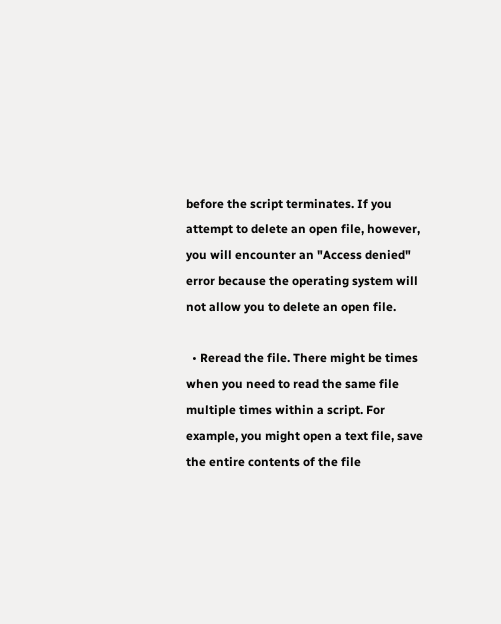before the script terminates. If you attempt to delete an open file, however, you will encounter an "Access denied" error because the operating system will not allow you to delete an open file.

  • Reread the file. There might be times when you need to read the same file multiple times within a script. For example, you might open a text file, save the entire contents of the file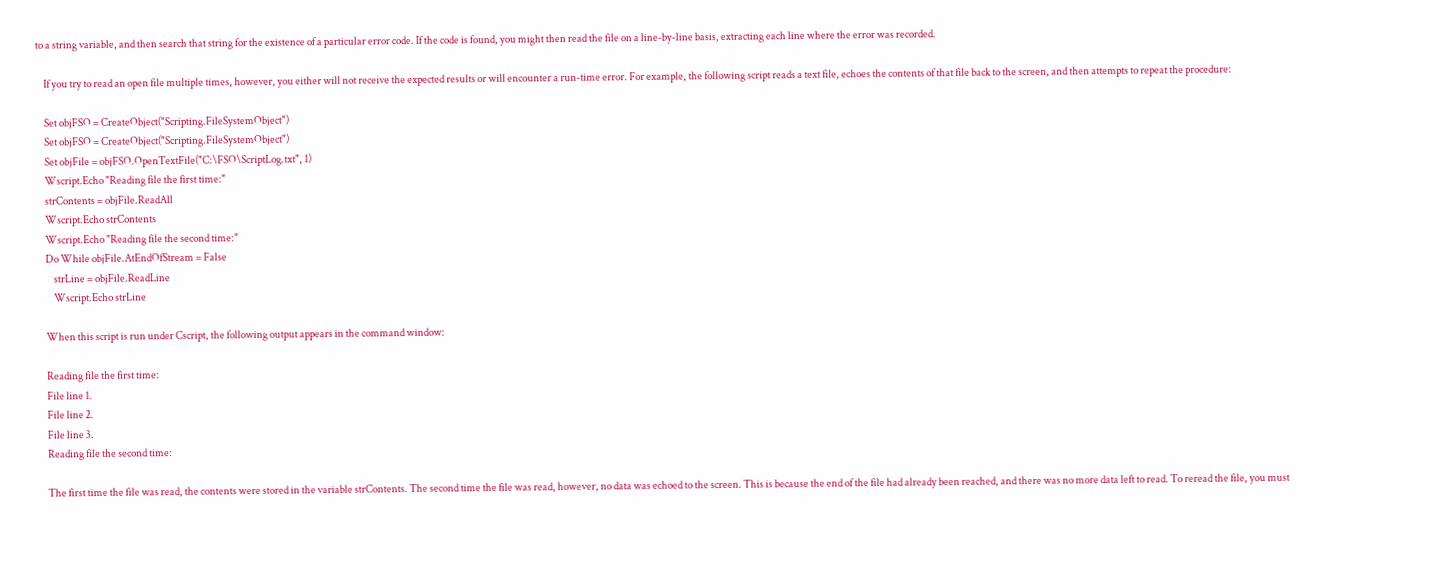to a string variable, and then search that string for the existence of a particular error code. If the code is found, you might then read the file on a line-by-line basis, extracting each line where the error was recorded.

    If you try to read an open file multiple times, however, you either will not receive the expected results or will encounter a run-time error. For example, the following script reads a text file, echoes the contents of that file back to the screen, and then attempts to repeat the procedure:

    Set objFSO = CreateObject("Scripting.FileSystemObject")
    Set objFSO = CreateObject("Scripting.FileSystemObject")
    Set objFile = objFSO.OpenTextFile("C:\FSO\ScriptLog.txt", 1)
    Wscript.Echo "Reading file the first time:"
    strContents = objFile.ReadAll
    Wscript.Echo strContents
    Wscript.Echo "Reading file the second time:"
    Do While objFile.AtEndOfStream = False
        strLine = objFile.ReadLine
        Wscript.Echo strLine

    When this script is run under Cscript, the following output appears in the command window:

    Reading file the first time:
    File line 1.
    File line 2.
    File line 3.
    Reading file the second time:

    The first time the file was read, the contents were stored in the variable strContents. The second time the file was read, however, no data was echoed to the screen. This is because the end of the file had already been reached, and there was no more data left to read. To reread the file, you must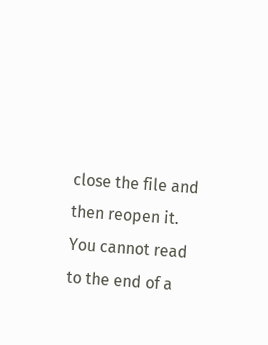close the file and then reopen it. You cannot read to the end of a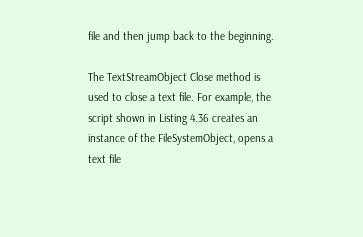file and then jump back to the beginning.

The TextStreamObject Close method is used to close a text file. For example, the script shown in Listing 4.36 creates an instance of the FileSystemObject, opens a text file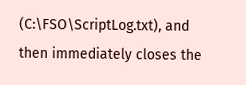(C:\FSO\ScriptLog.txt), and then immediately closes the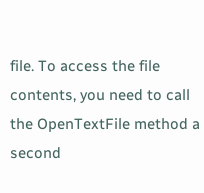file. To access the file contents, you need to call the OpenTextFile method a second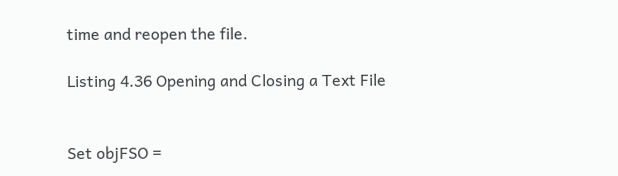time and reopen the file.

Listing 4.36 Opening and Closing a Text File


Set objFSO =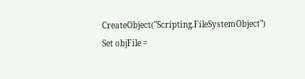CreateObject("Scripting.FileSystemObject")
Set objFile =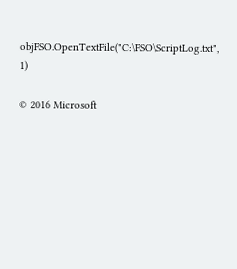objFSO.OpenTextFile("C:\FSO\ScriptLog.txt", 1)

© 2016 Microsoft